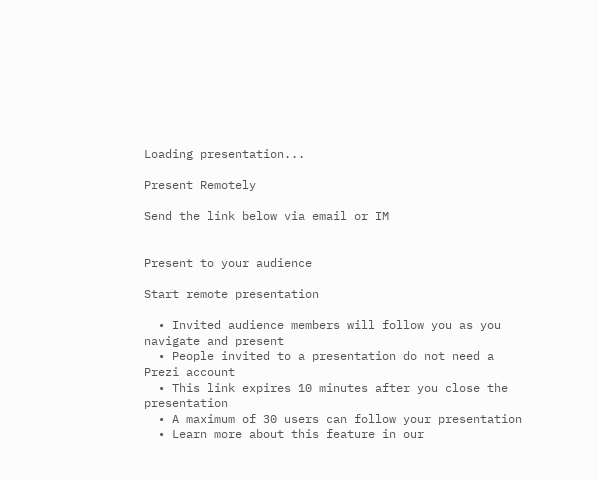Loading presentation...

Present Remotely

Send the link below via email or IM


Present to your audience

Start remote presentation

  • Invited audience members will follow you as you navigate and present
  • People invited to a presentation do not need a Prezi account
  • This link expires 10 minutes after you close the presentation
  • A maximum of 30 users can follow your presentation
  • Learn more about this feature in our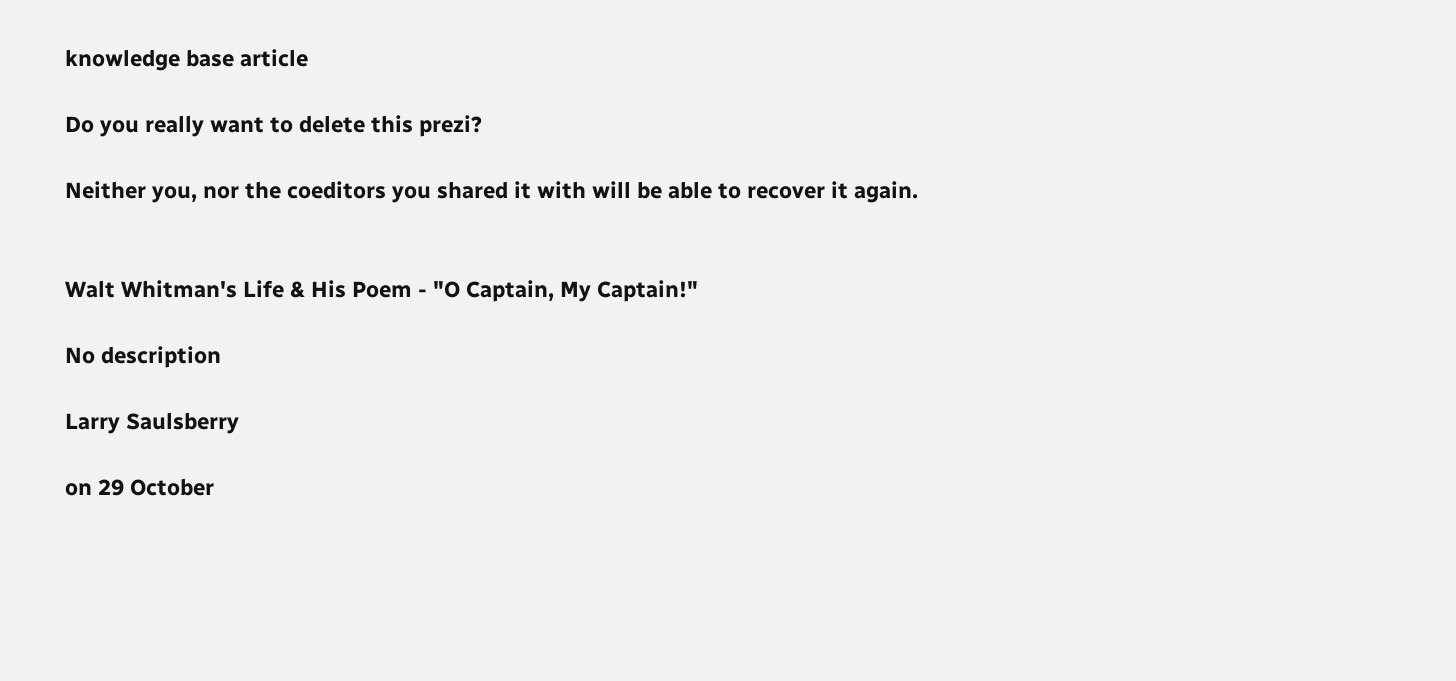knowledge base article

Do you really want to delete this prezi?

Neither you, nor the coeditors you shared it with will be able to recover it again.


Walt Whitman's Life & His Poem - "O Captain, My Captain!"

No description

Larry Saulsberry

on 29 October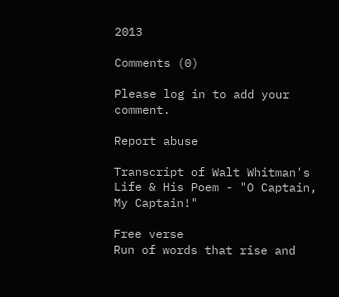2013

Comments (0)

Please log in to add your comment.

Report abuse

Transcript of Walt Whitman's Life & His Poem - "O Captain, My Captain!"

Free verse
Run of words that rise and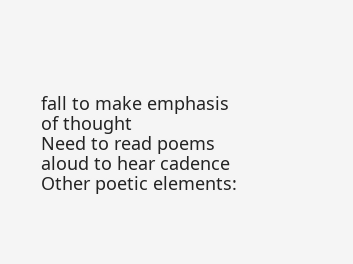fall to make emphasis of thought
Need to read poems aloud to hear cadence
Other poetic elements: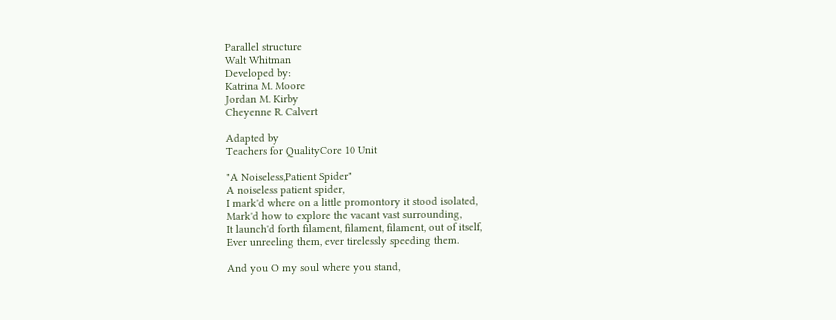Parallel structure
Walt Whitman
Developed by:
Katrina M. Moore
Jordan M. Kirby
Cheyenne R. Calvert

Adapted by
Teachers for QualityCore 10 Unit

"A Noiseless,Patient Spider"
A noiseless patient spider,
I mark'd where on a little promontory it stood isolated,
Mark'd how to explore the vacant vast surrounding,
It launch'd forth filament, filament, filament, out of itself,
Ever unreeling them, ever tirelessly speeding them.

And you O my soul where you stand,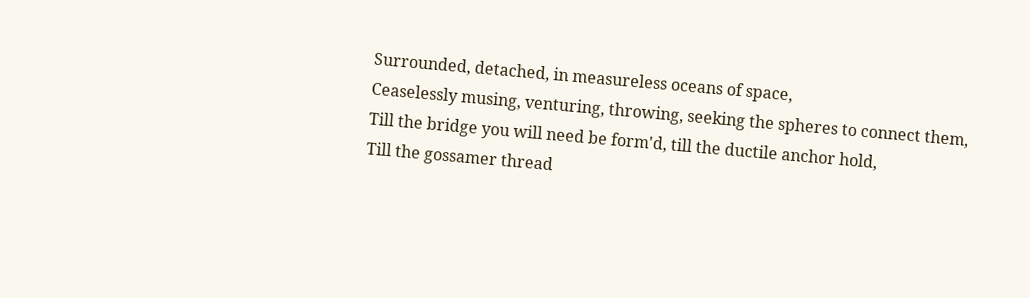Surrounded, detached, in measureless oceans of space,
Ceaselessly musing, venturing, throwing, seeking the spheres to connect them,
Till the bridge you will need be form'd, till the ductile anchor hold,
Till the gossamer thread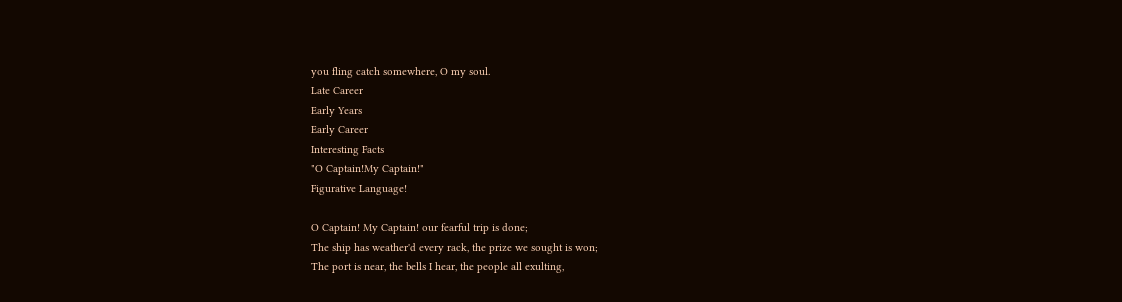you fling catch somewhere, O my soul.
Late Career
Early Years
Early Career
Interesting Facts
"O Captain!My Captain!"
Figurative Language!

O Captain! My Captain! our fearful trip is done;
The ship has weather'd every rack, the prize we sought is won;
The port is near, the bells I hear, the people all exulting,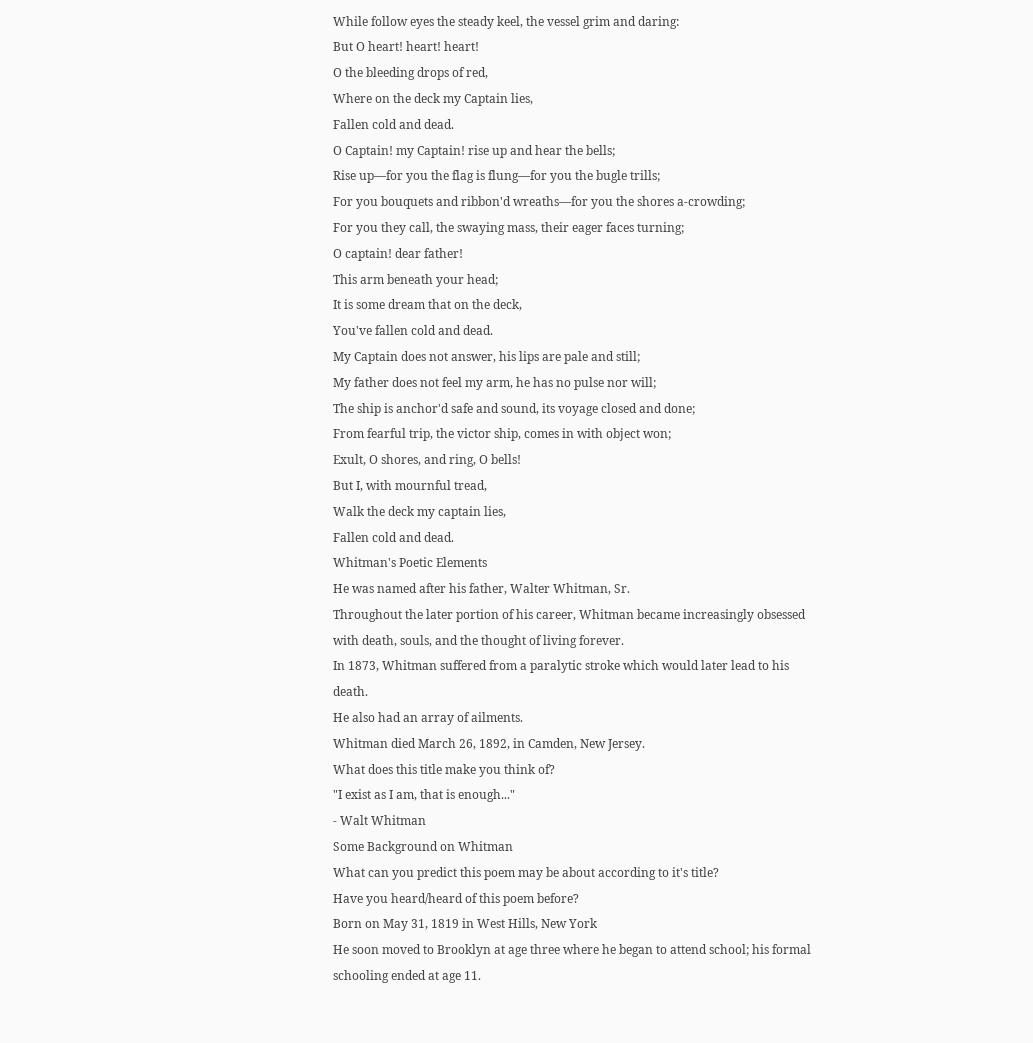While follow eyes the steady keel, the vessel grim and daring:
But O heart! heart! heart!
O the bleeding drops of red,
Where on the deck my Captain lies,
Fallen cold and dead.
O Captain! my Captain! rise up and hear the bells;
Rise up—for you the flag is flung—for you the bugle trills;
For you bouquets and ribbon'd wreaths—for you the shores a-crowding;
For you they call, the swaying mass, their eager faces turning;
O captain! dear father!
This arm beneath your head;
It is some dream that on the deck,
You've fallen cold and dead.
My Captain does not answer, his lips are pale and still;
My father does not feel my arm, he has no pulse nor will;
The ship is anchor'd safe and sound, its voyage closed and done;
From fearful trip, the victor ship, comes in with object won;
Exult, O shores, and ring, O bells!
But I, with mournful tread,
Walk the deck my captain lies,
Fallen cold and dead.
Whitman's Poetic Elements
He was named after his father, Walter Whitman, Sr.
Throughout the later portion of his career, Whitman became increasingly obsessed with death, souls, and the thought of living forever.
In 1873, Whitman suffered from a paralytic stroke which would later lead to his death.
He also had an array of ailments.
Whitman died March 26, 1892, in Camden, New Jersey.
What does this title make you think of?
"I exist as I am, that is enough..."
- Walt Whitman
Some Background on Whitman
What can you predict this poem may be about according to it's title?
Have you heard/heard of this poem before?
Born on May 31, 1819 in West Hills, New York
He soon moved to Brooklyn at age three where he began to attend school; his formal schooling ended at age 11.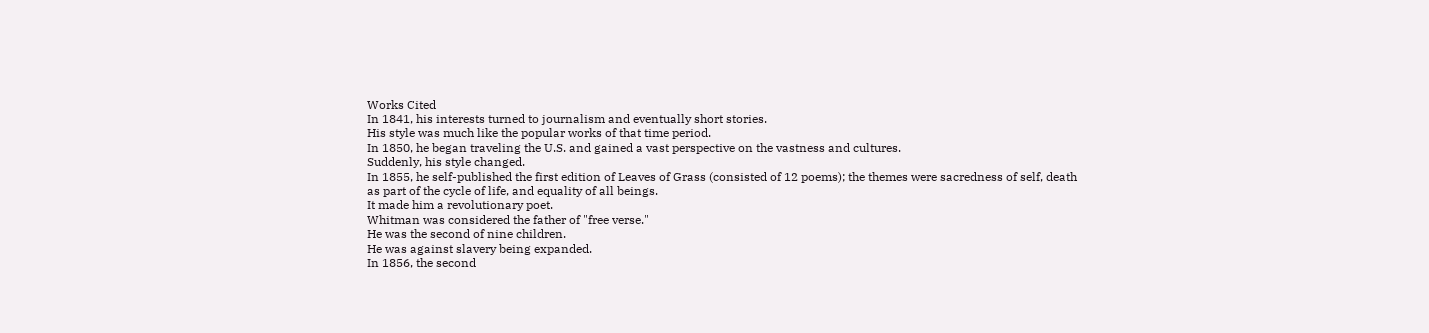Works Cited
In 1841, his interests turned to journalism and eventually short stories.
His style was much like the popular works of that time period.
In 1850, he began traveling the U.S. and gained a vast perspective on the vastness and cultures.
Suddenly, his style changed.
In 1855, he self-published the first edition of Leaves of Grass (consisted of 12 poems); the themes were sacredness of self, death as part of the cycle of life, and equality of all beings.
It made him a revolutionary poet.
Whitman was considered the father of "free verse."
He was the second of nine children.
He was against slavery being expanded.
In 1856, the second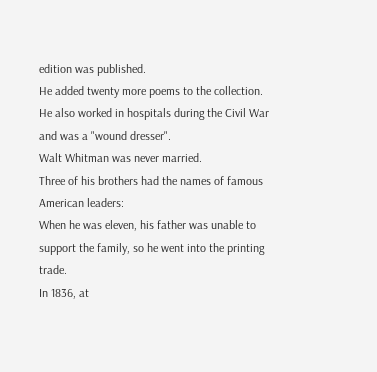edition was published.
He added twenty more poems to the collection.
He also worked in hospitals during the Civil War and was a "wound dresser".
Walt Whitman was never married.
Three of his brothers had the names of famous American leaders:
When he was eleven, his father was unable to support the family, so he went into the printing trade.
In 1836, at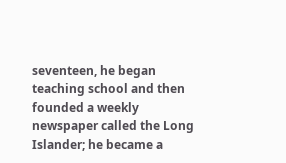seventeen, he began teaching school and then founded a weekly newspaper called the Long Islander; he became a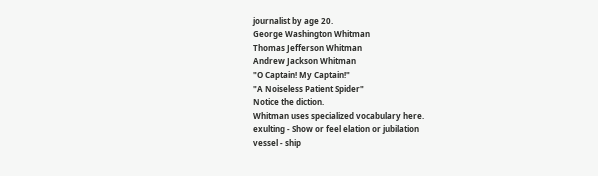journalist by age 20.
George Washington Whitman
Thomas Jefferson Whitman
Andrew Jackson Whitman
"O Captain! My Captain!"
"A Noiseless Patient Spider"
Notice the diction.
Whitman uses specialized vocabulary here.
exulting - Show or feel elation or jubilation
vessel - ship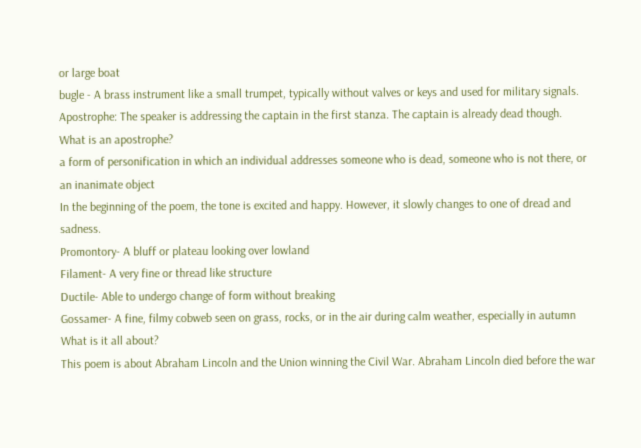or large boat
bugle - A brass instrument like a small trumpet, typically without valves or keys and used for military signals.
Apostrophe: The speaker is addressing the captain in the first stanza. The captain is already dead though.
What is an apostrophe?
a form of personification in which an individual addresses someone who is dead, someone who is not there, or an inanimate object
In the beginning of the poem, the tone is excited and happy. However, it slowly changes to one of dread and sadness.
Promontory- A bluff or plateau looking over lowland
Filament- A very fine or thread like structure
Ductile- Able to undergo change of form without breaking
Gossamer- A fine, filmy cobweb seen on grass, rocks, or in the air during calm weather, especially in autumn
What is it all about?
This poem is about Abraham Lincoln and the Union winning the Civil War. Abraham Lincoln died before the war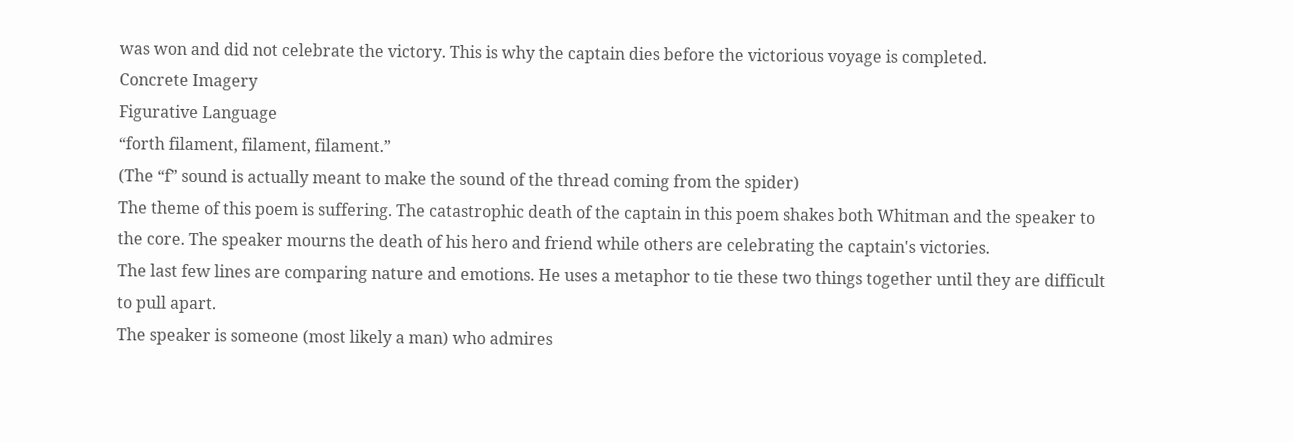was won and did not celebrate the victory. This is why the captain dies before the victorious voyage is completed.
Concrete Imagery
Figurative Language
“forth filament, filament, filament.”
(The “f” sound is actually meant to make the sound of the thread coming from the spider)
The theme of this poem is suffering. The catastrophic death of the captain in this poem shakes both Whitman and the speaker to the core. The speaker mourns the death of his hero and friend while others are celebrating the captain's victories.
The last few lines are comparing nature and emotions. He uses a metaphor to tie these two things together until they are difficult to pull apart.
The speaker is someone (most likely a man) who admires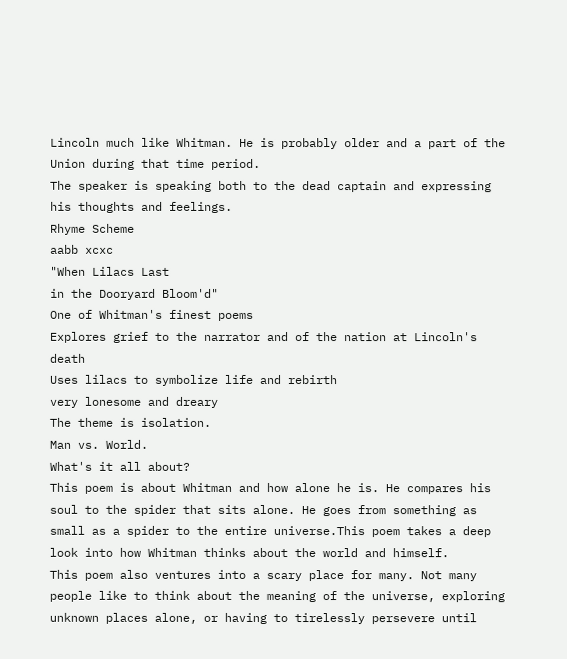Lincoln much like Whitman. He is probably older and a part of the Union during that time period.
The speaker is speaking both to the dead captain and expressing his thoughts and feelings.
Rhyme Scheme
aabb xcxc
"When Lilacs Last
in the Dooryard Bloom'd"
One of Whitman's finest poems
Explores grief to the narrator and of the nation at Lincoln's death
Uses lilacs to symbolize life and rebirth
very lonesome and dreary
The theme is isolation.
Man vs. World.
What's it all about?
This poem is about Whitman and how alone he is. He compares his soul to the spider that sits alone. He goes from something as small as a spider to the entire universe.This poem takes a deep look into how Whitman thinks about the world and himself.
This poem also ventures into a scary place for many. Not many people like to think about the meaning of the universe, exploring unknown places alone, or having to tirelessly persevere until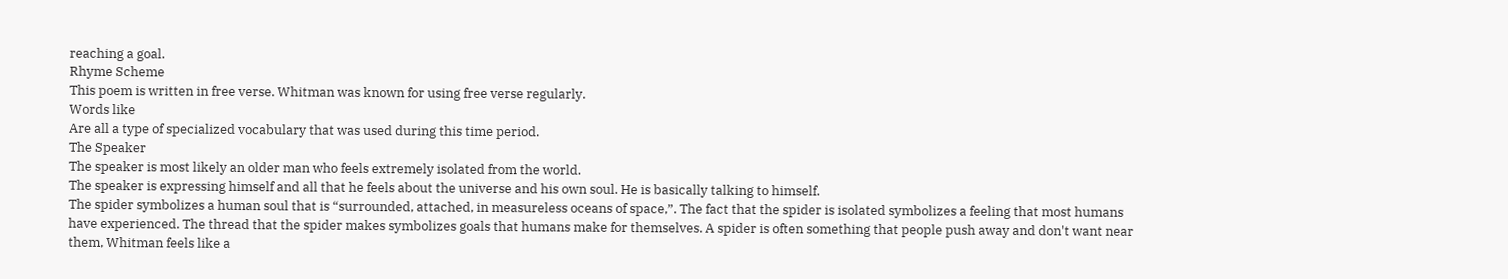reaching a goal.
Rhyme Scheme
This poem is written in free verse. Whitman was known for using free verse regularly.
Words like
Are all a type of specialized vocabulary that was used during this time period.
The Speaker
The speaker is most likely an older man who feels extremely isolated from the world.
The speaker is expressing himself and all that he feels about the universe and his own soul. He is basically talking to himself.
The spider symbolizes a human soul that is “surrounded, attached, in measureless oceans of space,”. The fact that the spider is isolated symbolizes a feeling that most humans have experienced. The thread that the spider makes symbolizes goals that humans make for themselves. A spider is often something that people push away and don't want near them, Whitman feels like a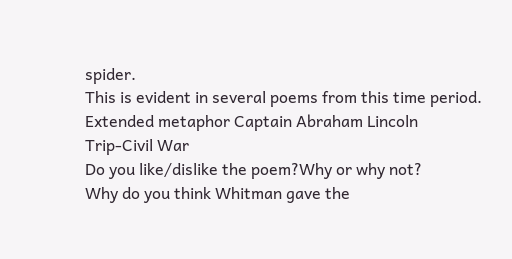spider.
This is evident in several poems from this time period.
Extended metaphor Captain Abraham Lincoln
Trip-Civil War
Do you like/dislike the poem?Why or why not?
Why do you think Whitman gave the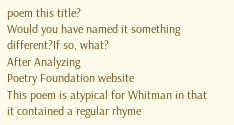poem this title?
Would you have named it something different?If so, what?
After Analyzing
Poetry Foundation website
This poem is atypical for Whitman in that it contained a regular rhyme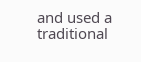and used a traditional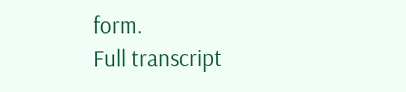form.
Full transcript